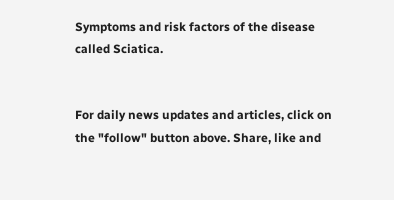Symptoms and risk factors of the disease called Sciatica.


For daily news updates and articles, click on the "follow" button above. Share, like and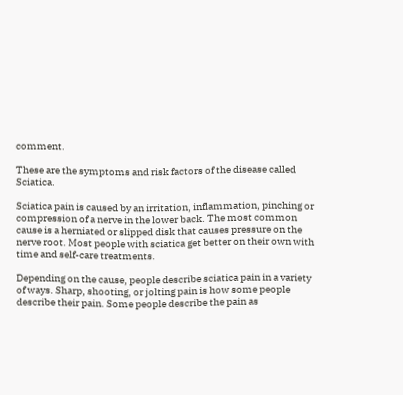comment.

These are the symptoms and risk factors of the disease called Sciatica.

Sciatica pain is caused by an irritation, inflammation, pinching or compression of a nerve in the lower back. The most common cause is a herniated or slipped disk that causes pressure on the nerve root. Most people with sciatica get better on their own with time and self-care treatments.

Depending on the cause, people describe sciatica pain in a variety of ways. Sharp, shooting, or jolting pain is how some people describe their pain. Some people describe the pain as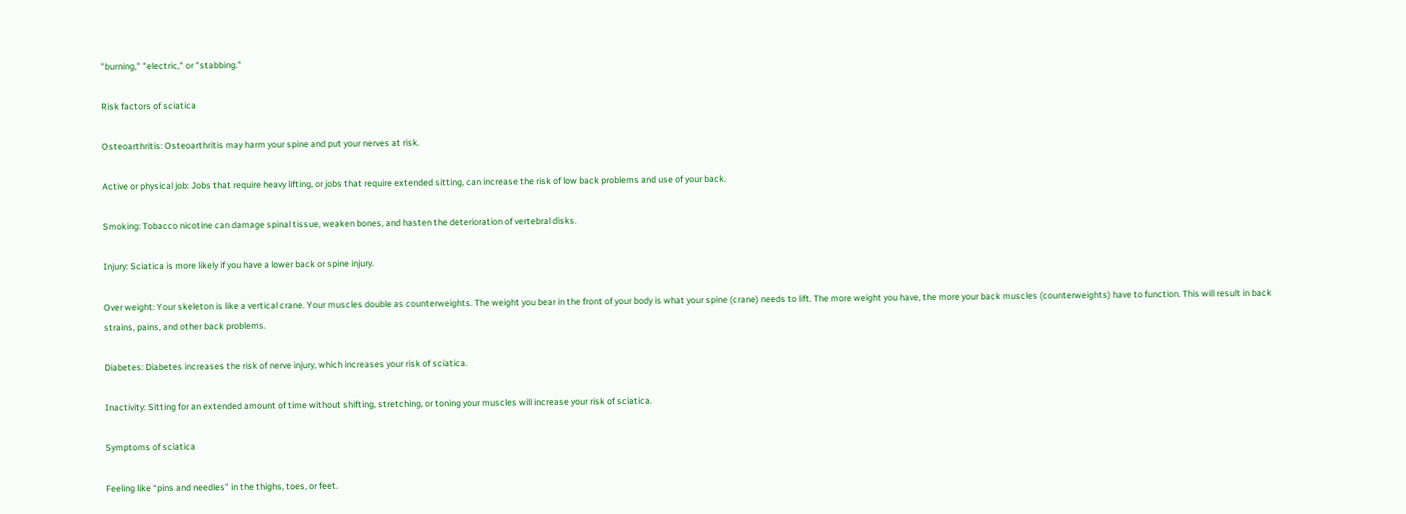"burning," "electric," or "stabbing."

Risk factors of sciatica

Osteoarthritis: Osteoarthritis may harm your spine and put your nerves at risk.

Active or physical job: Jobs that require heavy lifting, or jobs that require extended sitting, can increase the risk of low back problems and use of your back.

Smoking: Tobacco nicotine can damage spinal tissue, weaken bones, and hasten the deterioration of vertebral disks.

Injury: Sciatica is more likely if you have a lower back or spine injury.

Over weight: Your skeleton is like a vertical crane. Your muscles double as counterweights. The weight you bear in the front of your body is what your spine (crane) needs to lift. The more weight you have, the more your back muscles (counterweights) have to function. This will result in back strains, pains, and other back problems.

Diabetes: Diabetes increases the risk of nerve injury, which increases your risk of sciatica.

Inactivity: Sitting for an extended amount of time without shifting, stretching, or toning your muscles will increase your risk of sciatica.

Symptoms of sciatica

Feeling like “pins and needles” in the thighs, toes, or feet.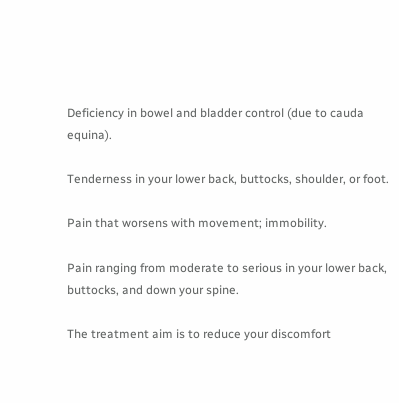Deficiency in bowel and bladder control (due to cauda equina).

Tenderness in your lower back, buttocks, shoulder, or foot.

Pain that worsens with movement; immobility.

Pain ranging from moderate to serious in your lower back, buttocks, and down your spine.

The treatment aim is to reduce your discomfort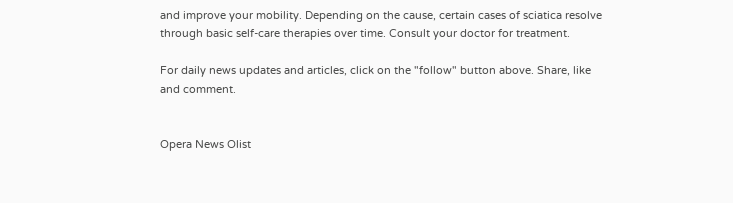and improve your mobility. Depending on the cause, certain cases of sciatica resolve through basic self-care therapies over time. Consult your doctor for treatment.

For daily news updates and articles, click on the "follow" button above. Share, like and comment.


Opera News Olist